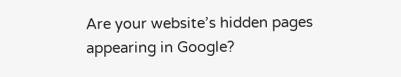Are your website’s hidden pages appearing in Google?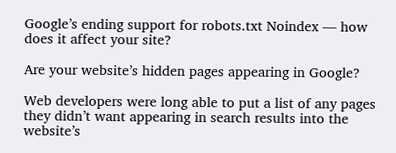Google’s ending support for robots.txt Noindex — how does it affect your site?

Are your website’s hidden pages appearing in Google?

Web developers were long able to put a list of any pages they didn’t want appearing in search results into the website’s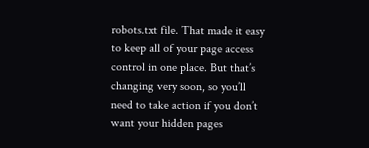robots.txt file. That made it easy to keep all of your page access control in one place. But that’s changing very soon, so you’ll need to take action if you don’t want your hidden pages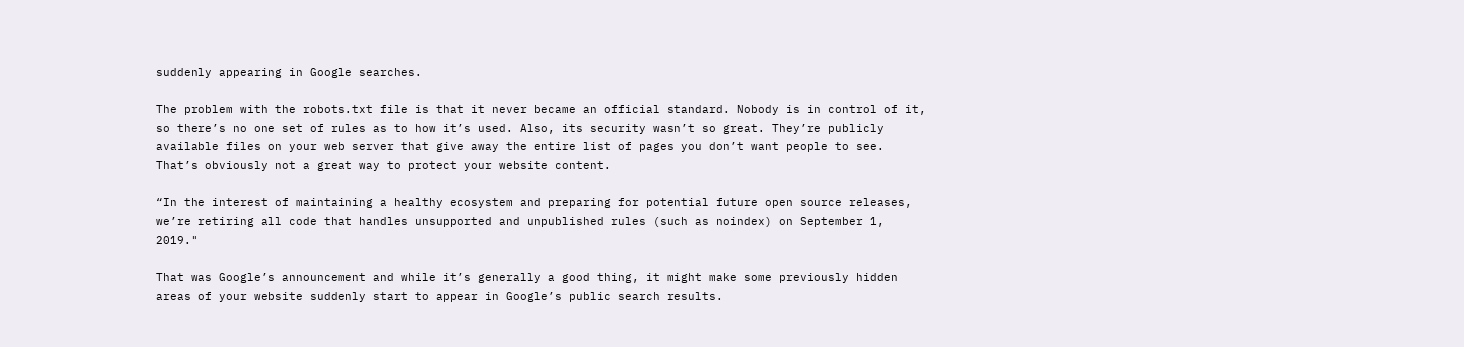suddenly appearing in Google searches.

The problem with the robots.txt file is that it never became an official standard. Nobody is in control of it, so there’s no one set of rules as to how it’s used. Also, its security wasn’t so great. They’re publicly available files on your web server that give away the entire list of pages you don’t want people to see. That’s obviously not a great way to protect your website content.

“In the interest of maintaining a healthy ecosystem and preparing for potential future open source releases, we’re retiring all code that handles unsupported and unpublished rules (such as noindex) on September 1, 2019."

That was Google’s announcement and while it’s generally a good thing, it might make some previously hidden areas of your website suddenly start to appear in Google’s public search results.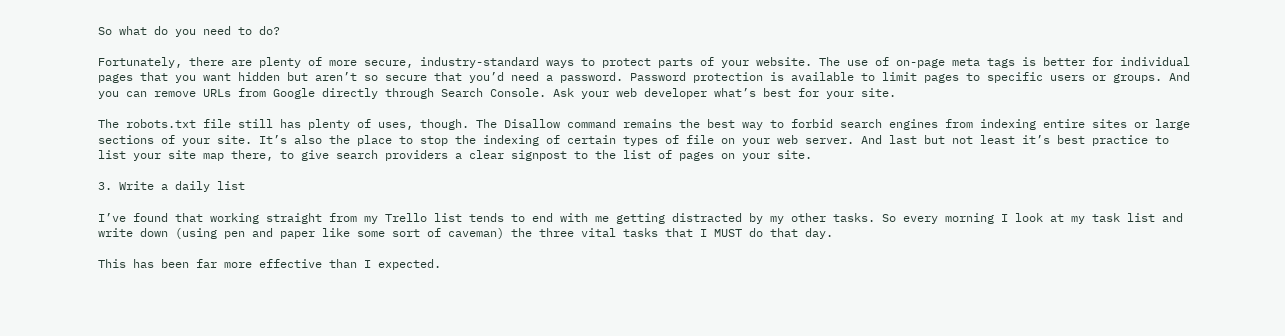So what do you need to do?

Fortunately, there are plenty of more secure, industry-standard ways to protect parts of your website. The use of on-page meta tags is better for individual pages that you want hidden but aren’t so secure that you’d need a password. Password protection is available to limit pages to specific users or groups. And you can remove URLs from Google directly through Search Console. Ask your web developer what’s best for your site.

The robots.txt file still has plenty of uses, though. The Disallow command remains the best way to forbid search engines from indexing entire sites or large sections of your site. It’s also the place to stop the indexing of certain types of file on your web server. And last but not least it’s best practice to list your site map there, to give search providers a clear signpost to the list of pages on your site.

3. Write a daily list

I’ve found that working straight from my Trello list tends to end with me getting distracted by my other tasks. So every morning I look at my task list and write down (using pen and paper like some sort of caveman) the three vital tasks that I MUST do that day.

This has been far more effective than I expected.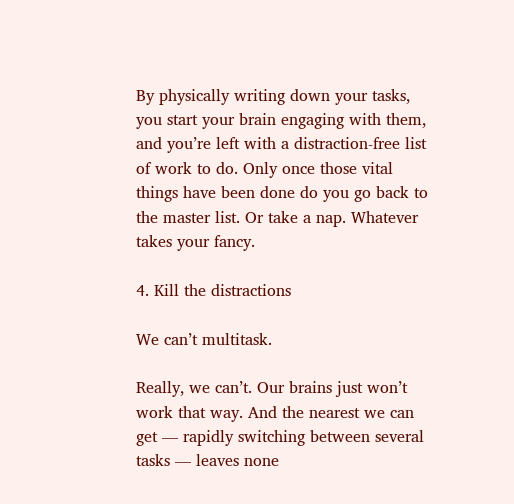By physically writing down your tasks, you start your brain engaging with them, and you’re left with a distraction-free list of work to do. Only once those vital things have been done do you go back to the master list. Or take a nap. Whatever takes your fancy.

4. Kill the distractions

We can’t multitask.

Really, we can’t. Our brains just won’t work that way. And the nearest we can get — rapidly switching between several tasks — leaves none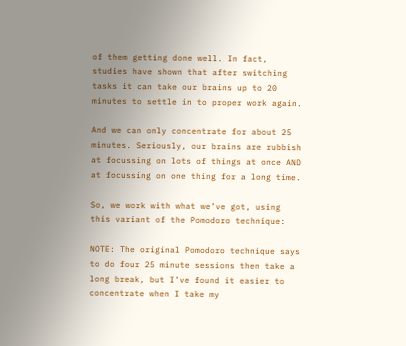of them getting done well. In fact, studies have shown that after switching tasks it can take our brains up to 20 minutes to settle in to proper work again.

And we can only concentrate for about 25 minutes. Seriously, our brains are rubbish at focussing on lots of things at once AND at focussing on one thing for a long time.

So, we work with what we’ve got, using this variant of the Pomodoro technique:

NOTE: The original Pomodoro technique says to do four 25 minute sessions then take a long break, but I’ve found it easier to concentrate when I take my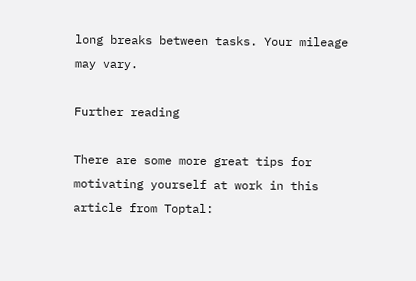long breaks between tasks. Your mileage may vary.

Further reading

There are some more great tips for motivating yourself at work in this article from Toptal: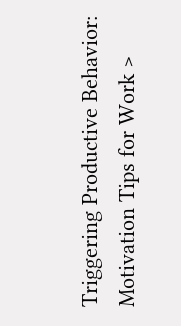Triggering Productive Behavior: Motivation Tips for Work >